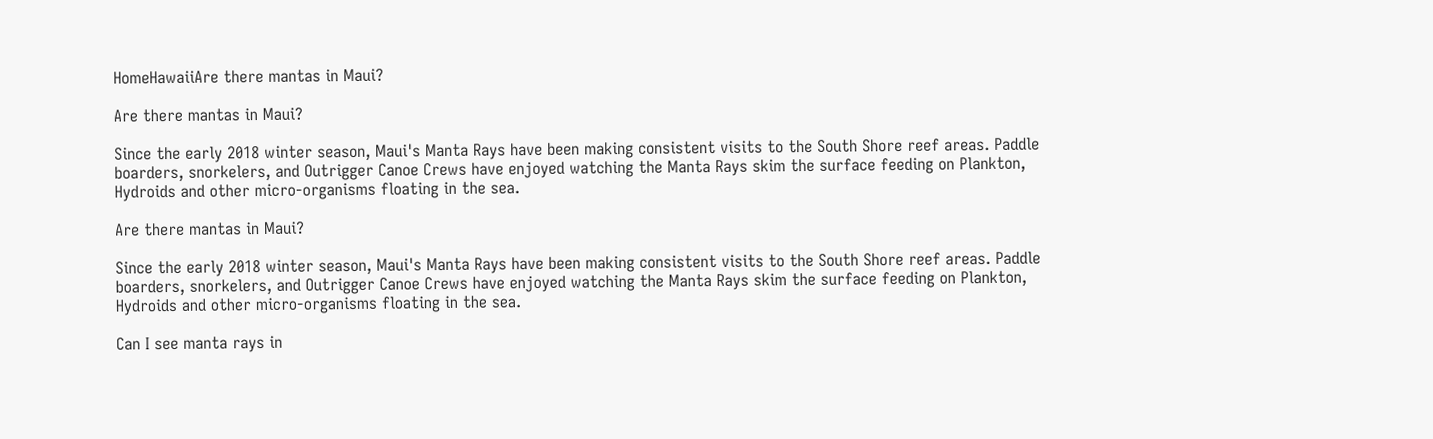HomeHawaiiAre there mantas in Maui?

Are there mantas in Maui?

Since the early 2018 winter season, Maui's Manta Rays have been making consistent visits to the South Shore reef areas. Paddle boarders, snorkelers, and Outrigger Canoe Crews have enjoyed watching the Manta Rays skim the surface feeding on Plankton, Hydroids and other micro-organisms floating in the sea.

Are there mantas in Maui?

Since the early 2018 winter season, Maui's Manta Rays have been making consistent visits to the South Shore reef areas. Paddle boarders, snorkelers, and Outrigger Canoe Crews have enjoyed watching the Manta Rays skim the surface feeding on Plankton, Hydroids and other micro-organisms floating in the sea.

Can I see manta rays in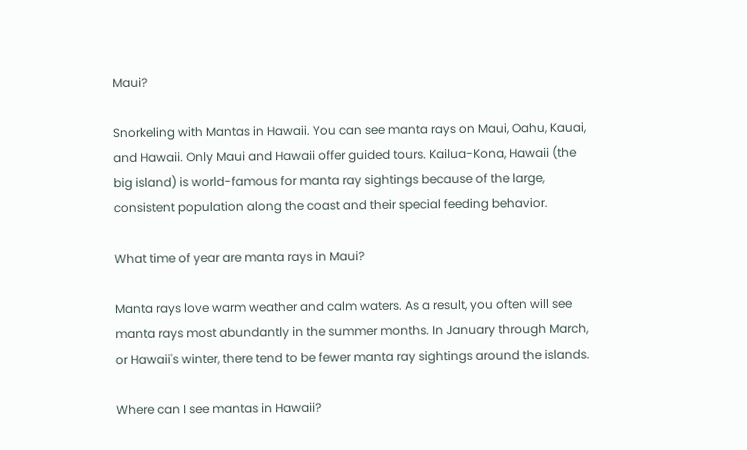Maui?

Snorkeling with Mantas in Hawaii. You can see manta rays on Maui, Oahu, Kauai, and Hawaii. Only Maui and Hawaii offer guided tours. Kailua-Kona, Hawaii (the big island) is world-famous for manta ray sightings because of the large, consistent population along the coast and their special feeding behavior.

What time of year are manta rays in Maui?

Manta rays love warm weather and calm waters. As a result, you often will see manta rays most abundantly in the summer months. In January through March, or Hawaii's winter, there tend to be fewer manta ray sightings around the islands.

Where can I see mantas in Hawaii?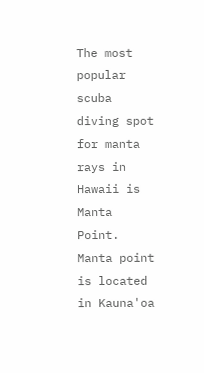The most popular scuba diving spot for manta rays in Hawaii is Manta Point. Manta point is located in Kauna'oa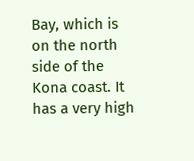Bay, which is on the north side of the Kona coast. It has a very high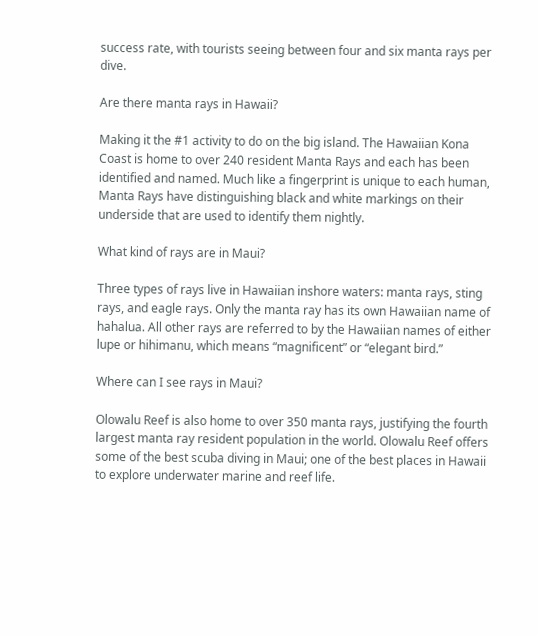success rate, with tourists seeing between four and six manta rays per dive.

Are there manta rays in Hawaii?

Making it the #1 activity to do on the big island. The Hawaiian Kona Coast is home to over 240 resident Manta Rays and each has been identified and named. Much like a fingerprint is unique to each human, Manta Rays have distinguishing black and white markings on their underside that are used to identify them nightly.

What kind of rays are in Maui?

Three types of rays live in Hawaiian inshore waters: manta rays, sting rays, and eagle rays. Only the manta ray has its own Hawaiian name of hahalua. All other rays are referred to by the Hawaiian names of either lupe or hihimanu, which means “magnificent” or “elegant bird.”

Where can I see rays in Maui?

Olowalu Reef is also home to over 350 manta rays, justifying the fourth largest manta ray resident population in the world. Olowalu Reef offers some of the best scuba diving in Maui; one of the best places in Hawaii to explore underwater marine and reef life.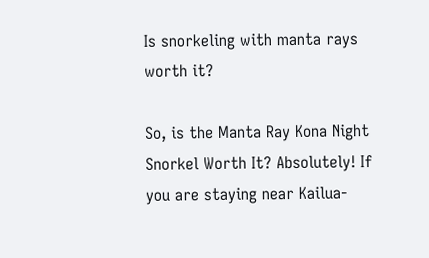Is snorkeling with manta rays worth it?

So, is the Manta Ray Kona Night Snorkel Worth It? Absolutely! If you are staying near Kailua-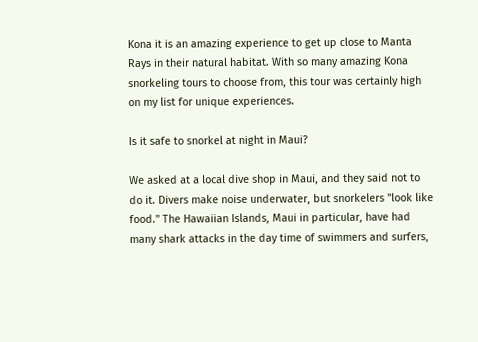Kona it is an amazing experience to get up close to Manta Rays in their natural habitat. With so many amazing Kona snorkeling tours to choose from, this tour was certainly high on my list for unique experiences.

Is it safe to snorkel at night in Maui?

We asked at a local dive shop in Maui, and they said not to do it. Divers make noise underwater, but snorkelers "look like food." The Hawaiian Islands, Maui in particular, have had many shark attacks in the day time of swimmers and surfers,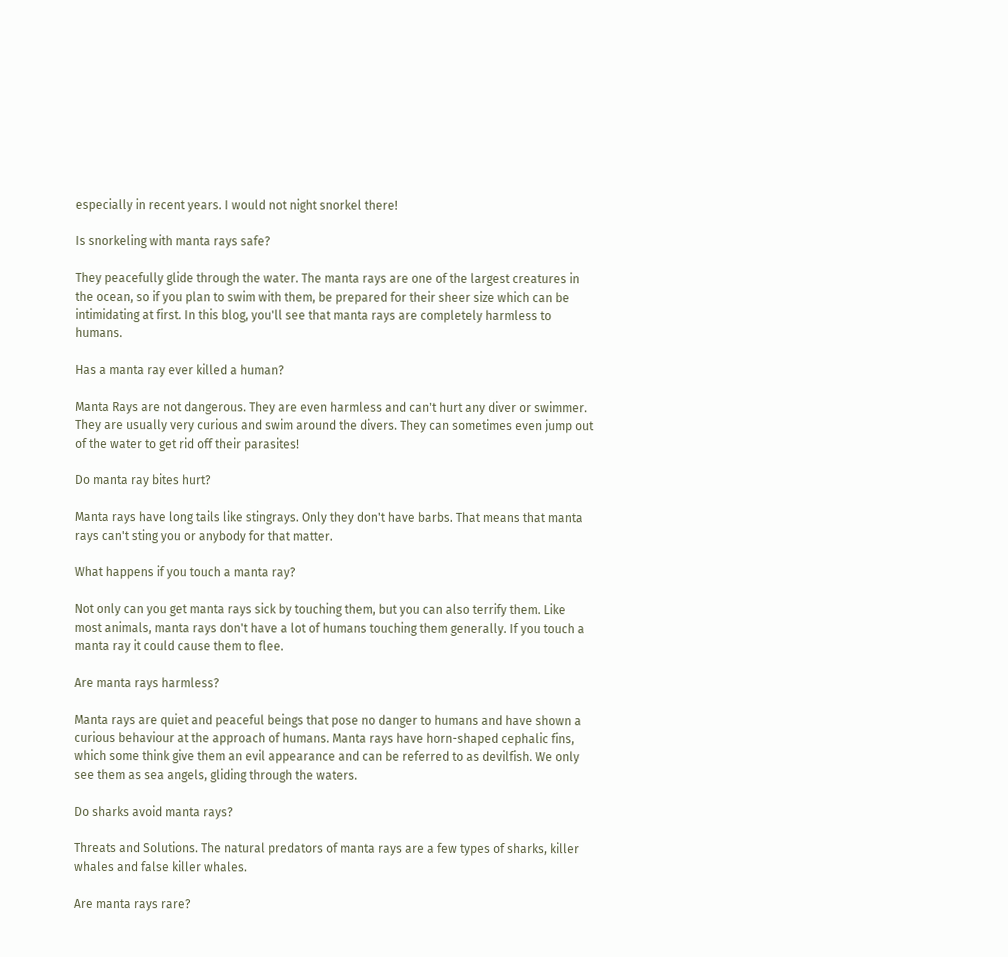especially in recent years. I would not night snorkel there!

Is snorkeling with manta rays safe?

They peacefully glide through the water. The manta rays are one of the largest creatures in the ocean, so if you plan to swim with them, be prepared for their sheer size which can be intimidating at first. In this blog, you'll see that manta rays are completely harmless to humans.

Has a manta ray ever killed a human?

Manta Rays are not dangerous. They are even harmless and can't hurt any diver or swimmer. They are usually very curious and swim around the divers. They can sometimes even jump out of the water to get rid off their parasites!

Do manta ray bites hurt?

Manta rays have long tails like stingrays. Only they don't have barbs. That means that manta rays can't sting you or anybody for that matter.

What happens if you touch a manta ray?

Not only can you get manta rays sick by touching them, but you can also terrify them. Like most animals, manta rays don't have a lot of humans touching them generally. If you touch a manta ray it could cause them to flee.

Are manta rays harmless?

Manta rays are quiet and peaceful beings that pose no danger to humans and have shown a curious behaviour at the approach of humans. Manta rays have horn-shaped cephalic fins, which some think give them an evil appearance and can be referred to as devilfish. We only see them as sea angels, gliding through the waters.

Do sharks avoid manta rays?

Threats and Solutions. The natural predators of manta rays are a few types of sharks, killer whales and false killer whales.

Are manta rays rare?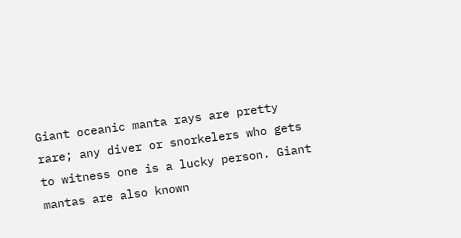Giant oceanic manta rays are pretty rare; any diver or snorkelers who gets to witness one is a lucky person. Giant mantas are also known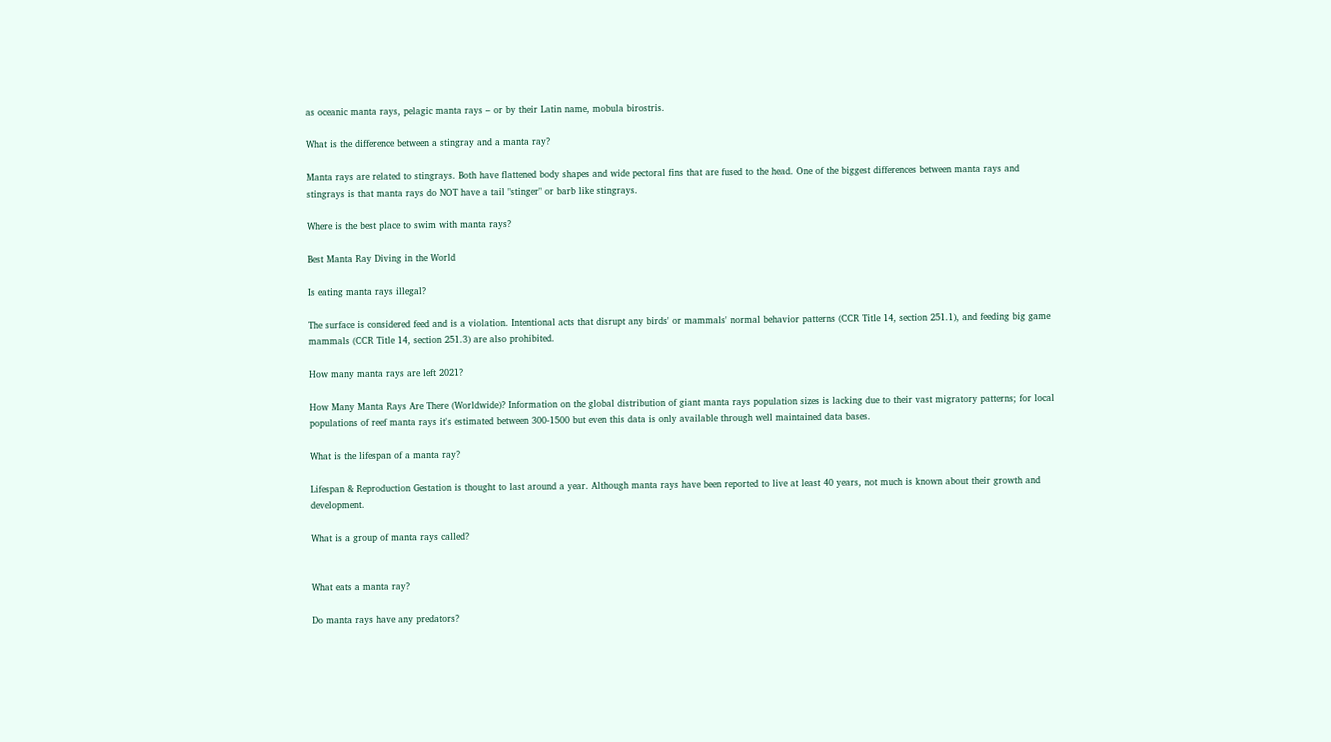as oceanic manta rays, pelagic manta rays – or by their Latin name, mobula birostris.

What is the difference between a stingray and a manta ray?

Manta rays are related to stingrays. Both have flattened body shapes and wide pectoral fins that are fused to the head. One of the biggest differences between manta rays and stingrays is that manta rays do NOT have a tail "stinger" or barb like stingrays.

Where is the best place to swim with manta rays?

Best Manta Ray Diving in the World

Is eating manta rays illegal?

The surface is considered feed and is a violation. Intentional acts that disrupt any birds' or mammals' normal behavior patterns (CCR Title 14, section 251.1), and feeding big game mammals (CCR Title 14, section 251.3) are also prohibited.

How many manta rays are left 2021?

How Many Manta Rays Are There (Worldwide)? Information on the global distribution of giant manta rays population sizes is lacking due to their vast migratory patterns; for local populations of reef manta rays it's estimated between 300-1500 but even this data is only available through well maintained data bases.

What is the lifespan of a manta ray?

Lifespan & Reproduction Gestation is thought to last around a year. Although manta rays have been reported to live at least 40 years, not much is known about their growth and development.

What is a group of manta rays called?


What eats a manta ray?

Do manta rays have any predators?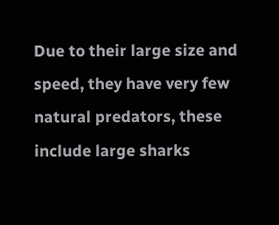Due to their large size and speed, they have very few natural predators, these include large sharks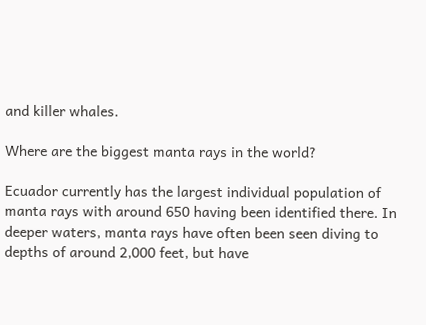and killer whales.

Where are the biggest manta rays in the world?

Ecuador currently has the largest individual population of manta rays with around 650 having been identified there. In deeper waters, manta rays have often been seen diving to depths of around 2,000 feet, but have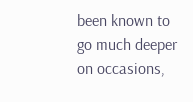been known to go much deeper on occasions,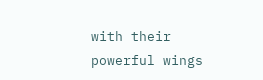with their powerful wings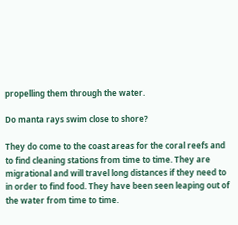propelling them through the water.

Do manta rays swim close to shore?

They do come to the coast areas for the coral reefs and to find cleaning stations from time to time. They are migrational and will travel long distances if they need to in order to find food. They have been seen leaping out of the water from time to time.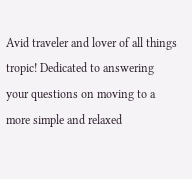Avid traveler and lover of all things tropic! Dedicated to answering your questions on moving to a more simple and relaxed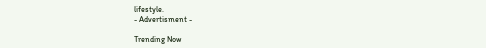lifestyle.
- Advertisment -

Trending Now